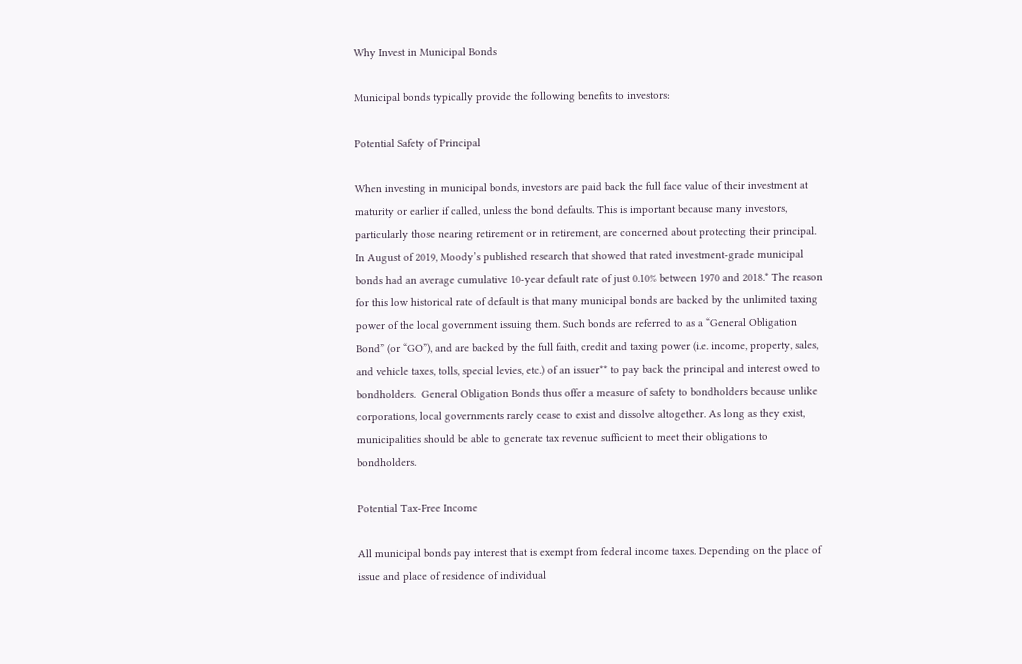Why Invest in Municipal Bonds

Municipal bonds typically provide the following benefits to investors:

Potential Safety of Principal

When investing in municipal bonds, investors are paid back the full face value of their investment at maturity or earlier if called, unless the bond defaults. This is important because many investors, particularly those nearing retirement or in retirement, are concerned about protecting their principal. In August of 2019, Moody’s published research that showed that rated investment-grade municipal bonds had an average cumulative 10-year default rate of just 0.10% between 1970 and 2018.* The reason for this low historical rate of default is that many municipal bonds are backed by the unlimited taxing power of the local government issuing them. Such bonds are referred to as a “General Obligation Bond” (or “GO”), and are backed by the full faith, credit and taxing power (i.e. income, property, sales, and vehicle taxes, tolls, special levies, etc.) of an issuer** to pay back the principal and interest owed to bondholders.  General Obligation Bonds thus offer a measure of safety to bondholders because unlike corporations, local governments rarely cease to exist and dissolve altogether. As long as they exist, municipalities should be able to generate tax revenue sufficient to meet their obligations to bondholders.

Potential Tax-Free Income

All municipal bonds pay interest that is exempt from federal income taxes. Depending on the place of issue and place of residence of individual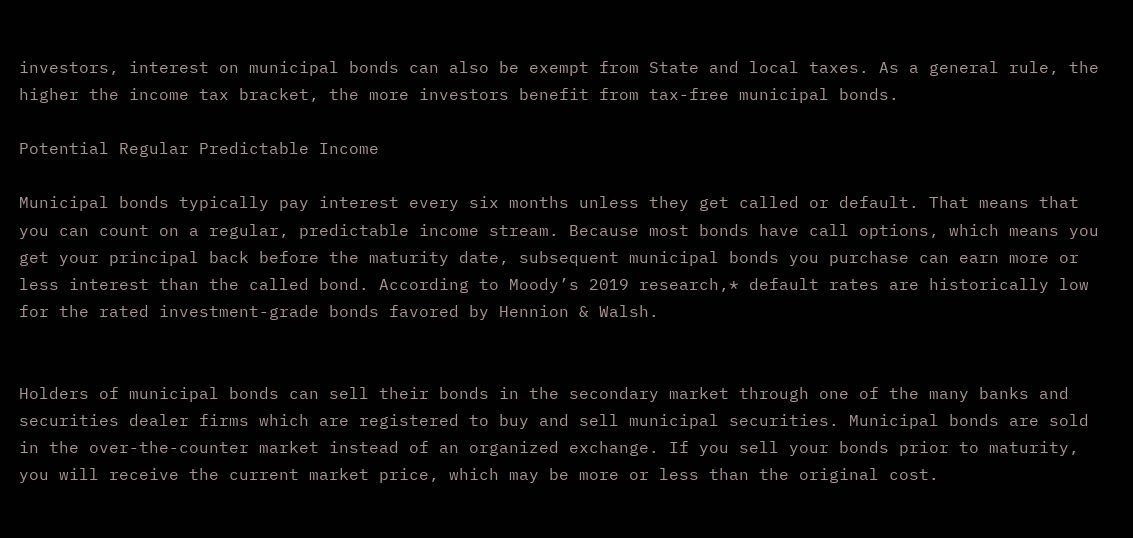investors, interest on municipal bonds can also be exempt from State and local taxes. As a general rule, the higher the income tax bracket, the more investors benefit from tax-free municipal bonds.

Potential Regular Predictable Income

Municipal bonds typically pay interest every six months unless they get called or default. That means that you can count on a regular, predictable income stream. Because most bonds have call options, which means you get your principal back before the maturity date, subsequent municipal bonds you purchase can earn more or less interest than the called bond. According to Moody’s 2019 research,* default rates are historically low for the rated investment-grade bonds favored by Hennion & Walsh.


Holders of municipal bonds can sell their bonds in the secondary market through one of the many banks and securities dealer firms which are registered to buy and sell municipal securities. Municipal bonds are sold in the over-the-counter market instead of an organized exchange. If you sell your bonds prior to maturity, you will receive the current market price, which may be more or less than the original cost.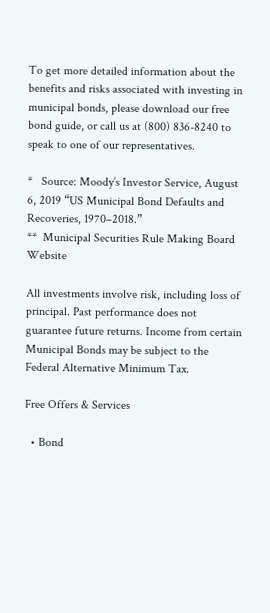To get more detailed information about the benefits and risks associated with investing in municipal bonds, please download our free bond guide, or call us at (800) 836-8240 to speak to one of our representatives.

*   Source: Moody’s Investor Service, August 6, 2019 “US Municipal Bond Defaults and Recoveries, 1970–2018.”
**  Municipal Securities Rule Making Board Website

All investments involve risk, including loss of principal. Past performance does not guarantee future returns. Income from certain Municipal Bonds may be subject to the Federal Alternative Minimum Tax.

Free Offers & Services

  • Bond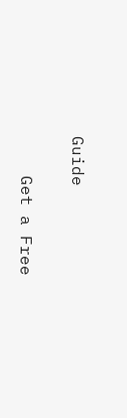Guide

    Get a Free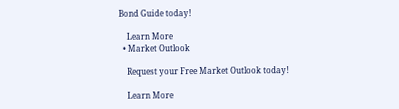Bond Guide today!

    Learn More
  • Market Outlook

    Request your Free Market Outlook today!

    Learn More